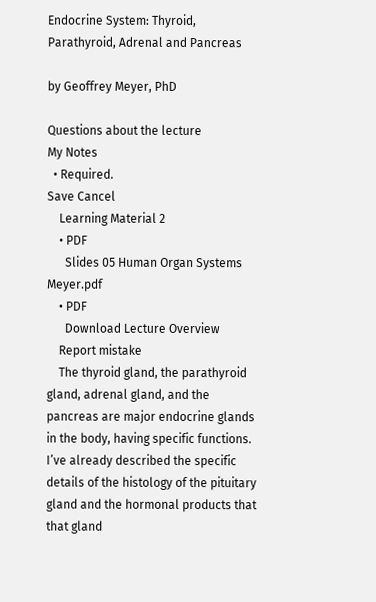Endocrine System: Thyroid, Parathyroid, Adrenal and Pancreas

by Geoffrey Meyer, PhD

Questions about the lecture
My Notes
  • Required.
Save Cancel
    Learning Material 2
    • PDF
      Slides 05 Human Organ Systems Meyer.pdf
    • PDF
      Download Lecture Overview
    Report mistake
    The thyroid gland, the parathyroid gland, adrenal gland, and the pancreas are major endocrine glands in the body, having specific functions. I’ve already described the specific details of the histology of the pituitary gland and the hormonal products that that gland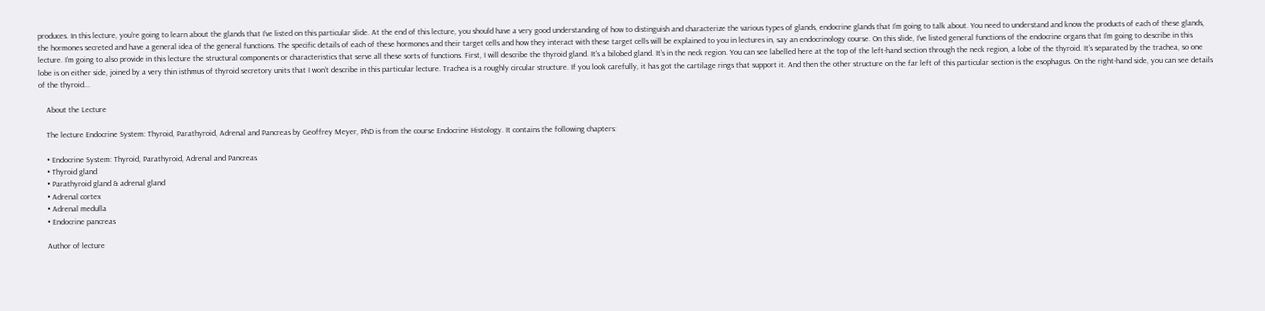produces. In this lecture, you’re going to learn about the glands that I’ve listed on this particular slide. At the end of this lecture, you should have a very good understanding of how to distinguish and characterize the various types of glands, endocrine glands that I’m going to talk about. You need to understand and know the products of each of these glands, the hormones secreted and have a general idea of the general functions. The specific details of each of these hormones and their target cells and how they interact with these target cells will be explained to you in lectures in, say an endocrinology course. On this slide, I’ve listed general functions of the endocrine organs that I’m going to describe in this lecture. I’m going to also provide in this lecture the structural components or characteristics that serve all these sorts of functions. First, I will describe the thyroid gland. It’s a bilobed gland. It’s in the neck region. You can see labelled here at the top of the left-hand section through the neck region, a lobe of the thyroid. It’s separated by the trachea, so one lobe is on either side, joined by a very thin isthmus of thyroid secretory units that I won’t describe in this particular lecture. Trachea is a roughly circular structure. If you look carefully, it has got the cartilage rings that support it. And then the other structure on the far left of this particular section is the esophagus. On the right-hand side, you can see details of the thyroid...

    About the Lecture

    The lecture Endocrine System: Thyroid, Parathyroid, Adrenal and Pancreas by Geoffrey Meyer, PhD is from the course Endocrine Histology. It contains the following chapters:

    • Endocrine System: Thyroid, Parathyroid, Adrenal and Pancreas
    • Thyroid gland
    • Parathyroid gland & adrenal gland
    • Adrenal cortex
    • Adrenal medulla
    • Endocrine pancreas

    Author of lecture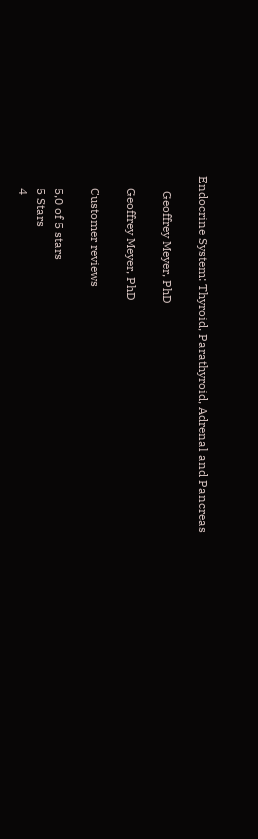Endocrine System: Thyroid, Parathyroid, Adrenal and Pancreas

     Geoffrey Meyer, PhD

    Geoffrey Meyer, PhD

    Customer reviews

    5,0 of 5 stars
    5 Stars
    4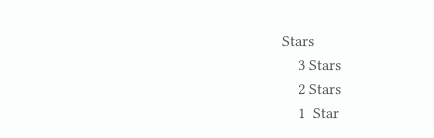Stars
    3 Stars
    2 Stars
    1  Star